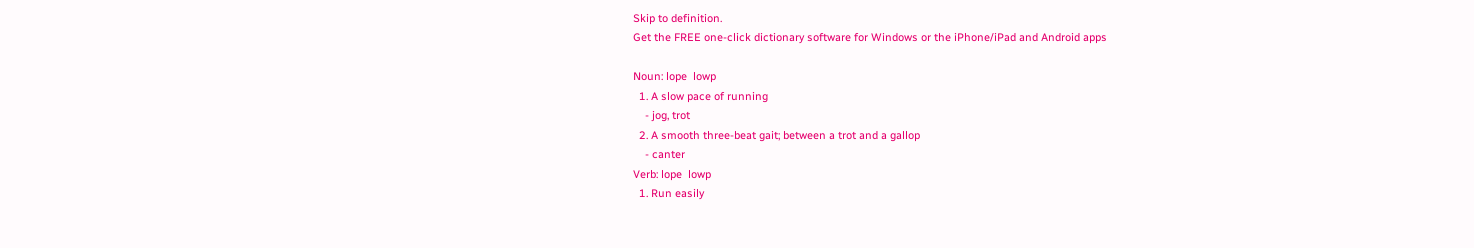Skip to definition.
Get the FREE one-click dictionary software for Windows or the iPhone/iPad and Android apps

Noun: lope  lowp
  1. A slow pace of running
    - jog, trot
  2. A smooth three-beat gait; between a trot and a gallop
    - canter
Verb: lope  lowp
  1. Run easily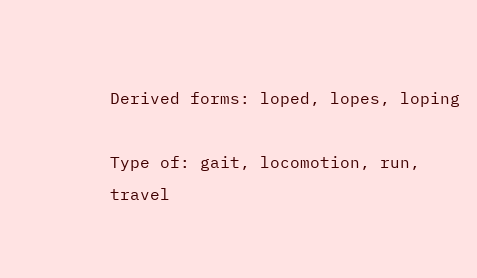Derived forms: loped, lopes, loping

Type of: gait, locomotion, run, travel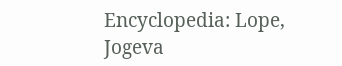Encyclopedia: Lope, Jogeva